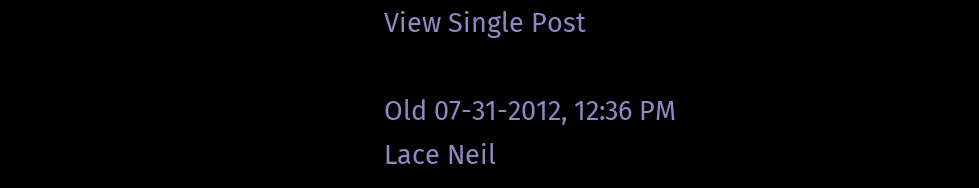View Single Post

Old 07-31-2012, 12:36 PM
Lace Neil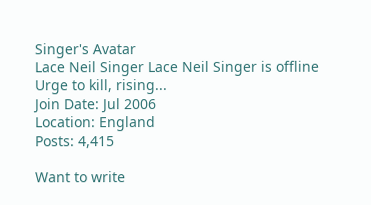Singer's Avatar
Lace Neil Singer Lace Neil Singer is offline
Urge to kill, rising...
Join Date: Jul 2006
Location: England
Posts: 4,415

Want to write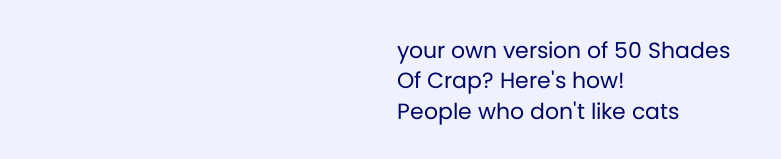your own version of 50 Shades Of Crap? Here's how!
People who don't like cats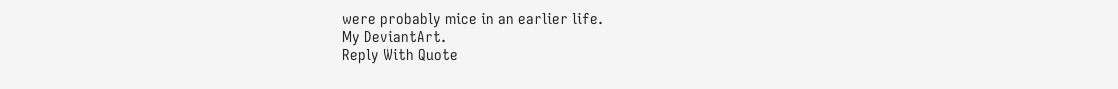were probably mice in an earlier life.
My DeviantArt.
Reply With Quote